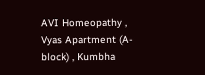AVI Homeopathy , Vyas Apartment (A-block) , Kumbha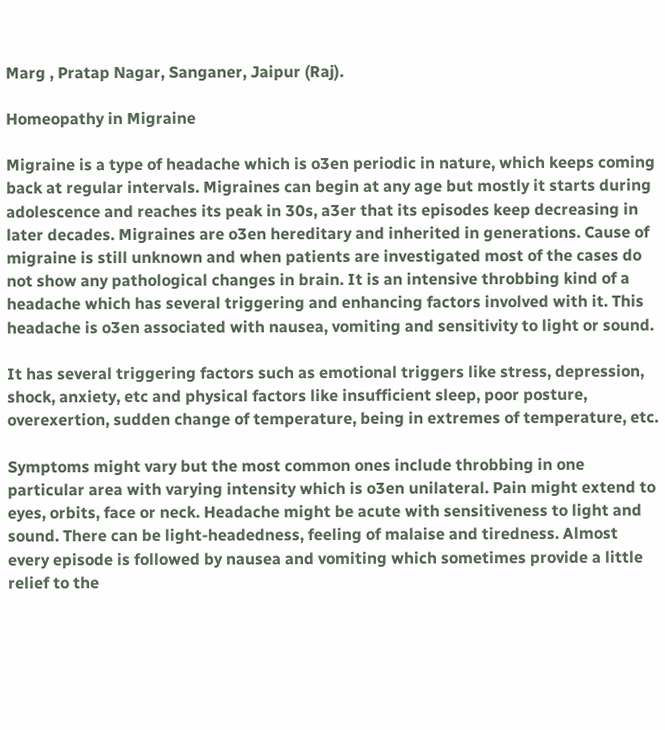Marg , Pratap Nagar, Sanganer, Jaipur (Raj).

Homeopathy in Migraine

Migraine is a type of headache which is o3en periodic in nature, which keeps coming back at regular intervals. Migraines can begin at any age but mostly it starts during adolescence and reaches its peak in 30s, a3er that its episodes keep decreasing in later decades. Migraines are o3en hereditary and inherited in generations. Cause of migraine is still unknown and when patients are investigated most of the cases do not show any pathological changes in brain. It is an intensive throbbing kind of a headache which has several triggering and enhancing factors involved with it. This headache is o3en associated with nausea, vomiting and sensitivity to light or sound.

It has several triggering factors such as emotional triggers like stress, depression, shock, anxiety, etc and physical factors like insufficient sleep, poor posture, overexertion, sudden change of temperature, being in extremes of temperature, etc.

Symptoms might vary but the most common ones include throbbing in one particular area with varying intensity which is o3en unilateral. Pain might extend to eyes, orbits, face or neck. Headache might be acute with sensitiveness to light and sound. There can be light-headedness, feeling of malaise and tiredness. Almost every episode is followed by nausea and vomiting which sometimes provide a little relief to the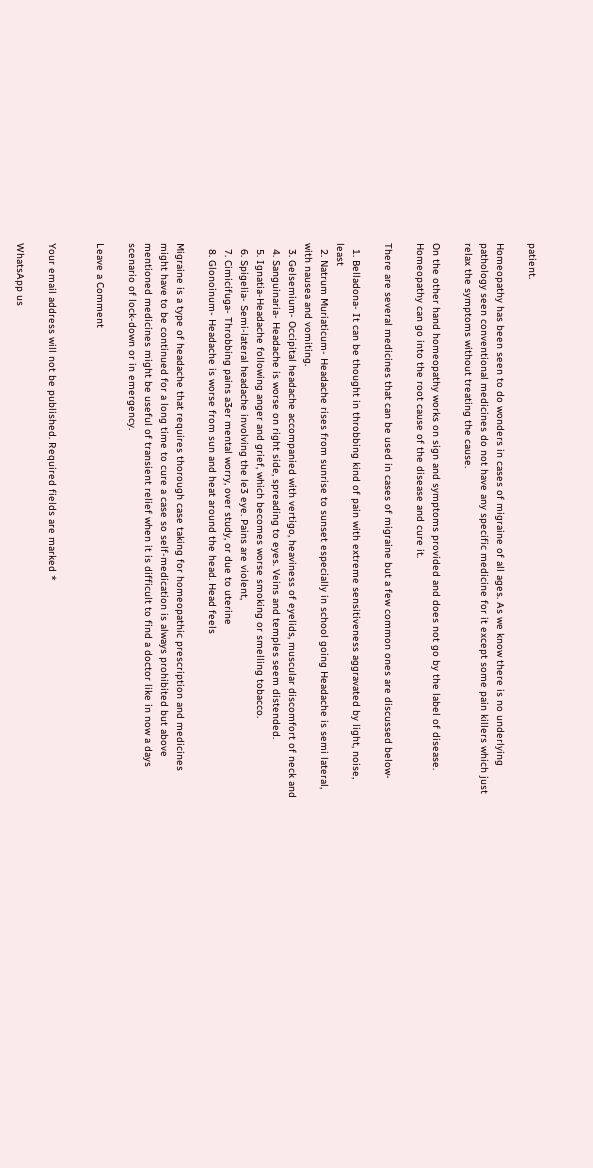patient.

Homeopathy has been seen to do wonders in cases of migraine of all ages. As we know there is no underlying pathology seen conventional medicines do not have any specific medicine for it except some pain killers which just relax the symptoms without treating the cause.

On the other hand homeopathy works on sign and symptoms provided and does not go by the label of disease. Homeopathy can go into the root cause of the disease and cure it.

There are several medicines that can be used in cases of migraine but a few common ones are discussed below-

  1. Belladona- It can be thought in throbbing kind of pain with extreme sensitiveness aggravated by light, noise, least
  2. Natrum Muriaticum- Headache rises from sunrise to sunset especially in school going Headache is semi lateral, with nausea and vomiting.
  3. Gelsemium- Occipital headache accompanied with vertigo, heaviness of eyelids, muscular discomfort of neck and
  4. Sanguinaria- Headache is worse on right side, spreading to eyes. Veins and temples seem distended.
  5. Ignatia-Headache following anger and grief, which becomes worse smoking or smelling tobacco.
  6. Spigelia- Semi-lateral headache involving the le3 eye. Pains are violent,
  7. Cimicifuga- Throbbing pains a3er mental worry, over study, or due to uterine
  8. Glonoinum- Headache is worse from sun and heat around the head. Head feels

Migraine is a type of headache that requires thorough case taking for homeopathic prescription and medicines might have to be continued for a long time to cure a case so self-medication is always prohibited but above mentioned medicines might be useful of transient relief when it is difficult to find a doctor like in now a days scenario of lock-down or in emergency.

Leave a Comment


Your email address will not be published. Required fields are marked *

WhatsApp us